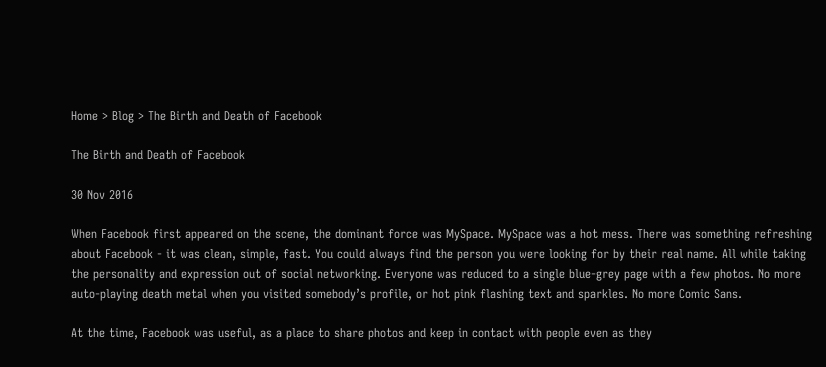Home > Blog > The Birth and Death of Facebook

The Birth and Death of Facebook

30 Nov 2016

When Facebook first appeared on the scene, the dominant force was MySpace. MySpace was a hot mess. There was something refreshing about Facebook - it was clean, simple, fast. You could always find the person you were looking for by their real name. All while taking the personality and expression out of social networking. Everyone was reduced to a single blue-grey page with a few photos. No more auto-playing death metal when you visited somebody’s profile, or hot pink flashing text and sparkles. No more Comic Sans.

At the time, Facebook was useful, as a place to share photos and keep in contact with people even as they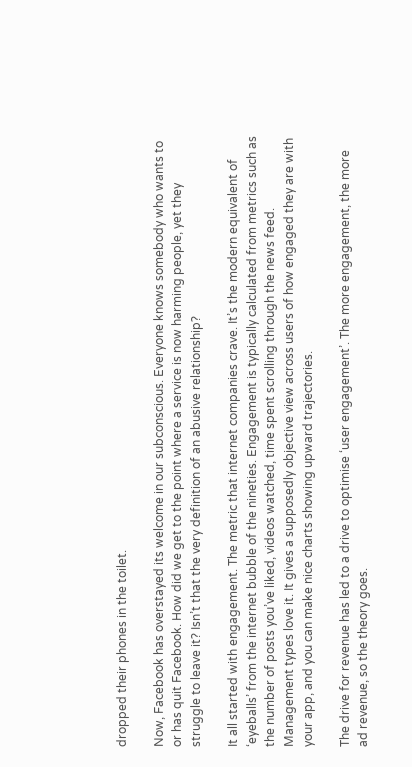dropped their phones in the toilet.

Now, Facebook has overstayed its welcome in our subconscious. Everyone knows somebody who wants to or has quit Facebook. How did we get to the point where a service is now harming people, yet they struggle to leave it? Isn’t that the very definition of an abusive relationship?

It all started with engagement. The metric that internet companies crave. It’s the modern equivalent of ‘eyeballs’ from the internet bubble of the nineties. Engagement is typically calculated from metrics such as the number of posts you’ve liked, videos watched, time spent scrolling through the news feed. Management types love it. It gives a supposedly objective view across users of how engaged they are with your app, and you can make nice charts showing upward trajectories.

The drive for revenue has led to a drive to optimise ‘user engagement’. The more engagement, the more ad revenue, so the theory goes.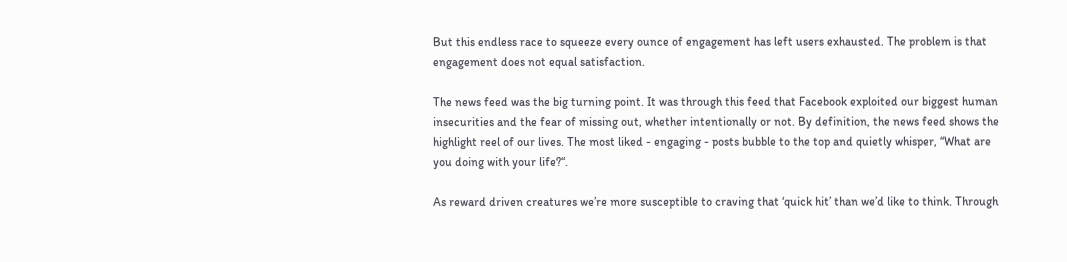But this endless race to squeeze every ounce of engagement has left users exhausted. The problem is that engagement does not equal satisfaction.

The news feed was the big turning point. It was through this feed that Facebook exploited our biggest human insecurities and the fear of missing out, whether intentionally or not. By definition, the news feed shows the highlight reel of our lives. The most liked - engaging - posts bubble to the top and quietly whisper, “What are you doing with your life?“.

As reward driven creatures we’re more susceptible to craving that ‘quick hit’ than we’d like to think. Through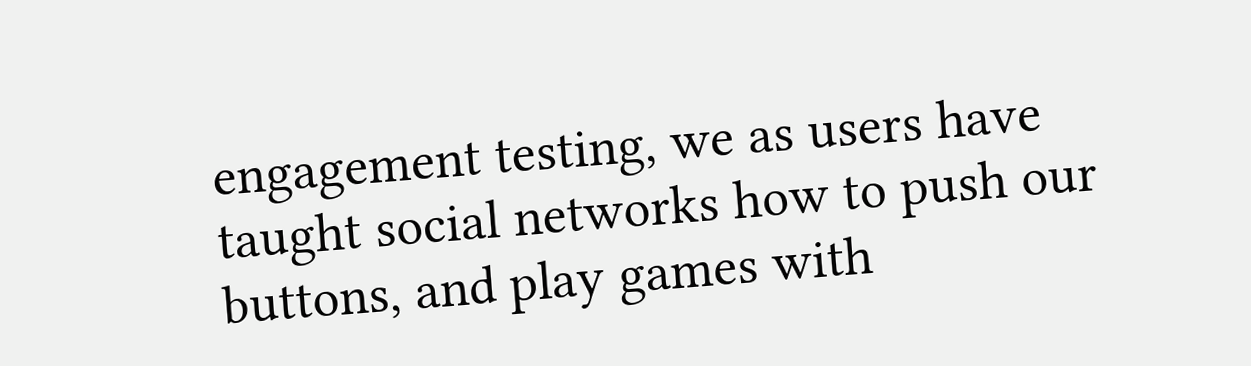engagement testing, we as users have taught social networks how to push our buttons, and play games with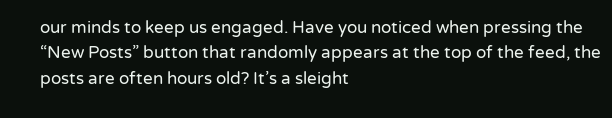our minds to keep us engaged. Have you noticed when pressing the “New Posts” button that randomly appears at the top of the feed, the posts are often hours old? It’s a sleight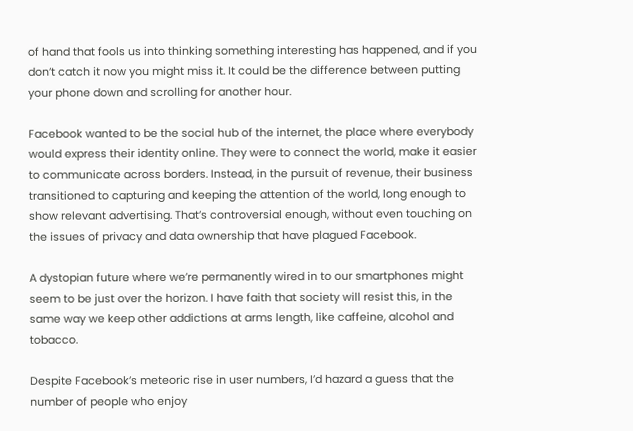of hand that fools us into thinking something interesting has happened, and if you don’t catch it now you might miss it. It could be the difference between putting your phone down and scrolling for another hour.

Facebook wanted to be the social hub of the internet, the place where everybody would express their identity online. They were to connect the world, make it easier to communicate across borders. Instead, in the pursuit of revenue, their business transitioned to capturing and keeping the attention of the world, long enough to show relevant advertising. That’s controversial enough, without even touching on the issues of privacy and data ownership that have plagued Facebook.

A dystopian future where we’re permanently wired in to our smartphones might seem to be just over the horizon. I have faith that society will resist this, in the same way we keep other addictions at arms length, like caffeine, alcohol and tobacco.

Despite Facebook’s meteoric rise in user numbers, I’d hazard a guess that the number of people who enjoy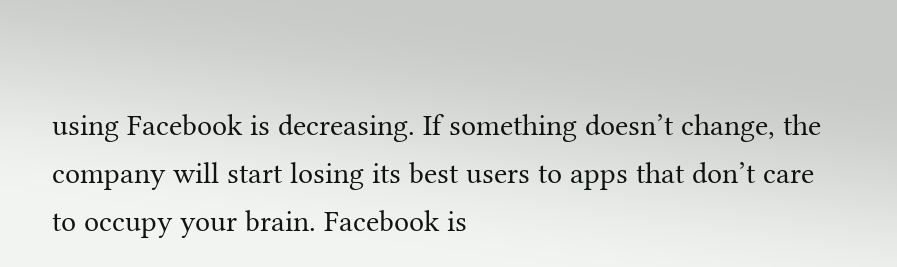using Facebook is decreasing. If something doesn’t change, the company will start losing its best users to apps that don’t care to occupy your brain. Facebook is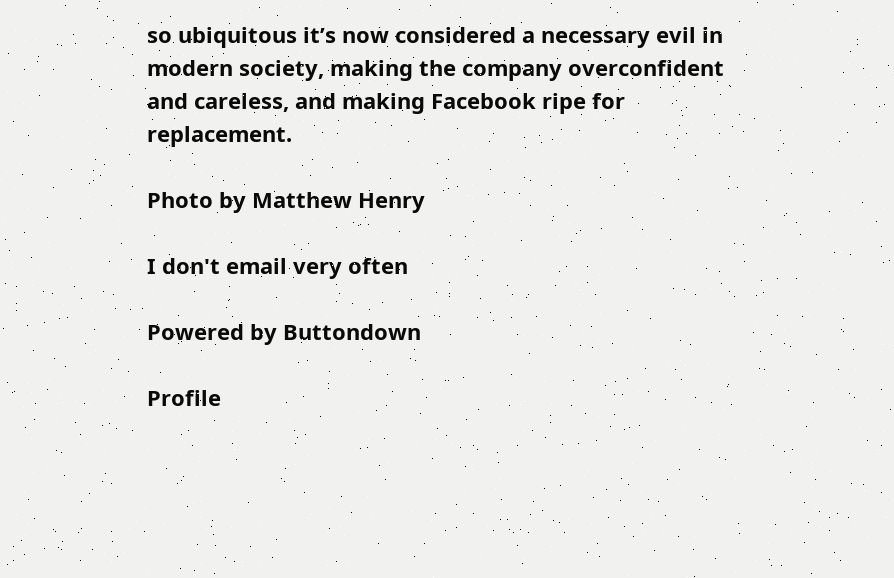so ubiquitous it’s now considered a necessary evil in modern society, making the company overconfident and careless, and making Facebook ripe for replacement.

Photo by Matthew Henry

I don't email very often

Powered by Buttondown

Profile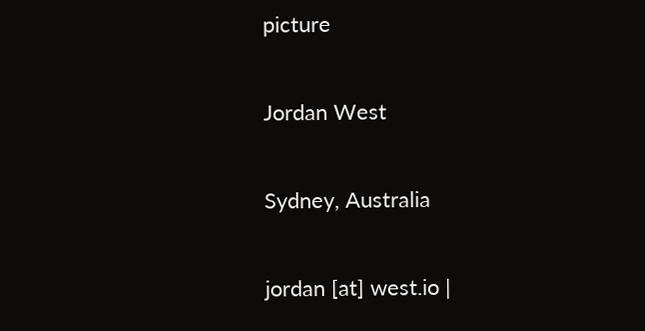picture

Jordan West

Sydney, Australia

jordan [at] west.io |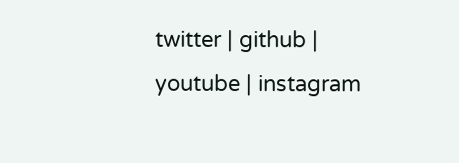twitter | github | youtube | instagram